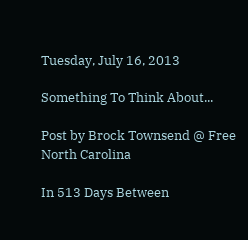Tuesday, July 16, 2013

Something To Think About...

Post by Brock Townsend @ Free North Carolina

In 513 Days Between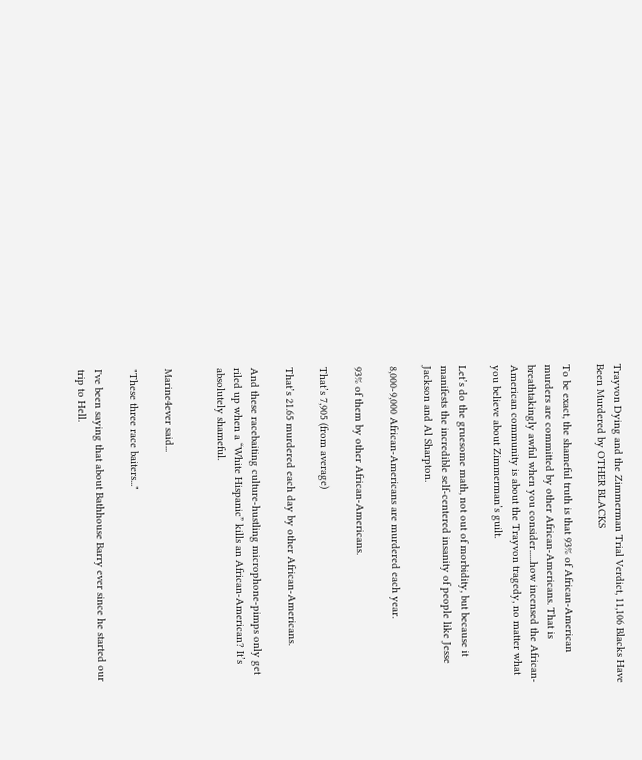Trayvon Dying and the Zimmerman Trial Verdict, 11,106 Blacks Have Been Murdered by OTHER BLACKS

To be exact, the shameful truth is that 93% of African-American murders are committed by other African-Americans. That is breathtakingly awful when you consider......how incensed the African-American community is about the Trayvon tragedy, no matter what you believe about Zimmerman’s guilt.

Let’s do the gruesome math, not out of morbidity, but because it manifests the incredible self-centered insanity of people like Jesse Jackson and Al Sharpton.

8,000-9,000 African-Americans are murdered each year.

93% of them by other African-Americans.

That’s 7,905 (from average)

That’s 21.65 murdered each day by other African-Americans.

And these racebaiting culture-hustling microphone-pimps only get riled up when a “White Hispanic” kills an African-American? It’s absolutely shameful.


Marine4ever said...

"These three race baiters..."

I've been saying that about Bathhouse Barry ever since he started our trip to Hell.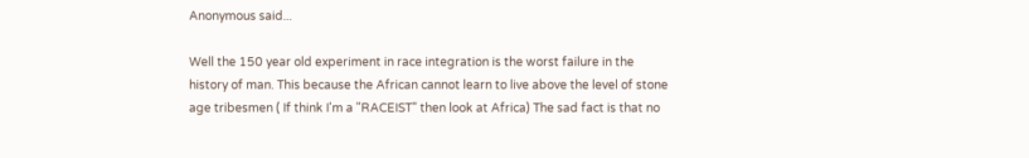Anonymous said...

Well the 150 year old experiment in race integration is the worst failure in the history of man. This because the African cannot learn to live above the level of stone age tribesmen ( If think I'm a "RACEIST" then look at Africa) The sad fact is that no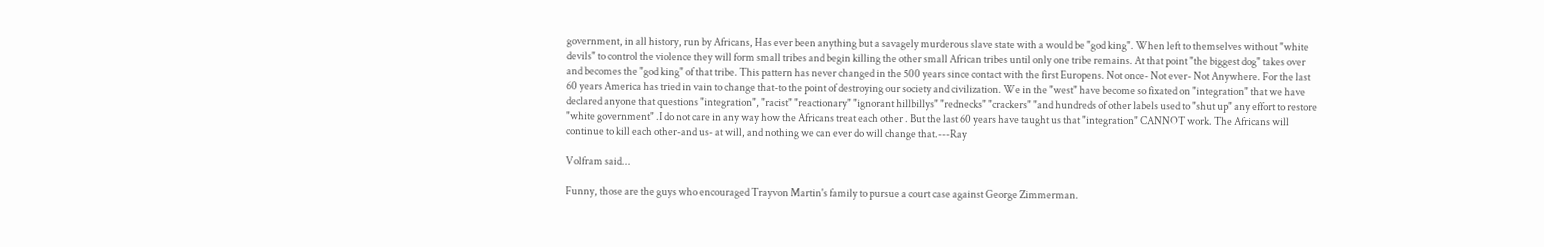government, in all history, run by Africans, Has ever been anything but a savagely murderous slave state with a would be "god king". When left to themselves without "white devils" to control the violence they will form small tribes and begin killing the other small African tribes until only one tribe remains. At that point "the biggest dog" takes over and becomes the "god king" of that tribe. This pattern has never changed in the 500 years since contact with the first Europens. Not once- Not ever- Not Anywhere. For the last 60 years America has tried in vain to change that-to the point of destroying our society and civilization. We in the "west" have become so fixated on "integration" that we have declared anyone that questions "integration", "racist" "reactionary" "ignorant hillbillys" "rednecks" "crackers" "and hundreds of other labels used to "shut up" any effort to restore "white government" .I do not care in any way how the Africans treat each other . But the last 60 years have taught us that "integration" CANNOT work. The Africans will continue to kill each other-and us- at will, and nothing we can ever do will change that.---Ray

Volfram said...

Funny, those are the guys who encouraged Trayvon Martin's family to pursue a court case against George Zimmerman.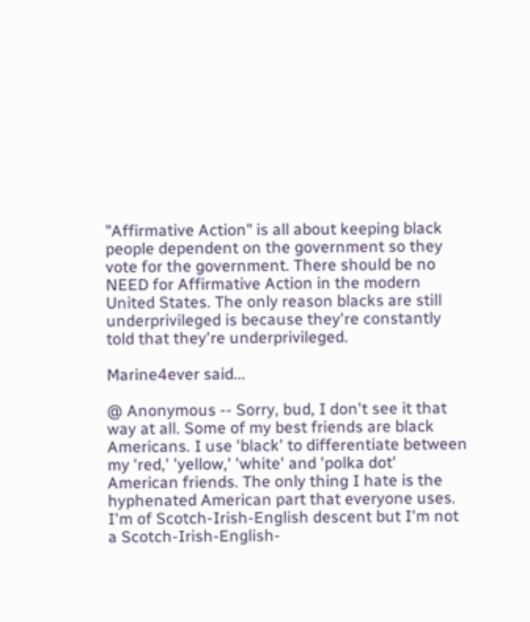"Affirmative Action" is all about keeping black people dependent on the government so they vote for the government. There should be no NEED for Affirmative Action in the modern United States. The only reason blacks are still underprivileged is because they're constantly told that they're underprivileged.

Marine4ever said...

@ Anonymous -- Sorry, bud, I don't see it that way at all. Some of my best friends are black Americans. I use 'black' to differentiate between my 'red,' 'yellow,' 'white' and 'polka dot' American friends. The only thing I hate is the hyphenated American part that everyone uses. I'm of Scotch-Irish-English descent but I'm not a Scotch-Irish-English-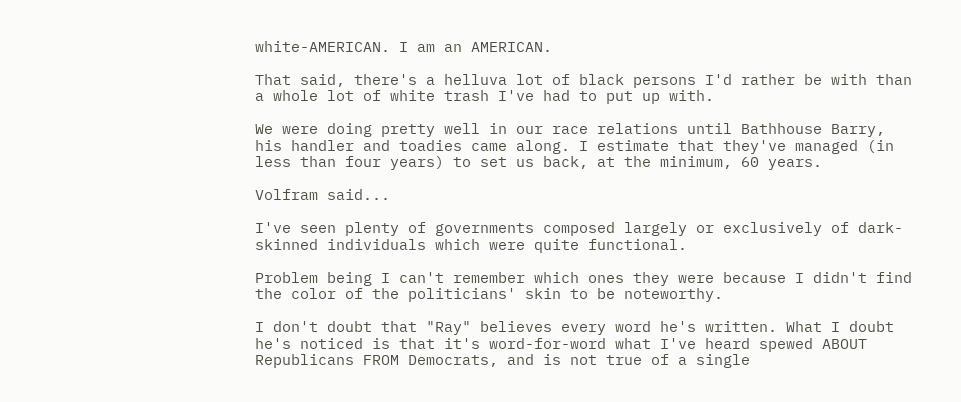white-AMERICAN. I am an AMERICAN.

That said, there's a helluva lot of black persons I'd rather be with than a whole lot of white trash I've had to put up with.

We were doing pretty well in our race relations until Bathhouse Barry, his handler and toadies came along. I estimate that they've managed (in less than four years) to set us back, at the minimum, 60 years.

Volfram said...

I've seen plenty of governments composed largely or exclusively of dark-skinned individuals which were quite functional.

Problem being I can't remember which ones they were because I didn't find the color of the politicians' skin to be noteworthy.

I don't doubt that "Ray" believes every word he's written. What I doubt he's noticed is that it's word-for-word what I've heard spewed ABOUT Republicans FROM Democrats, and is not true of a single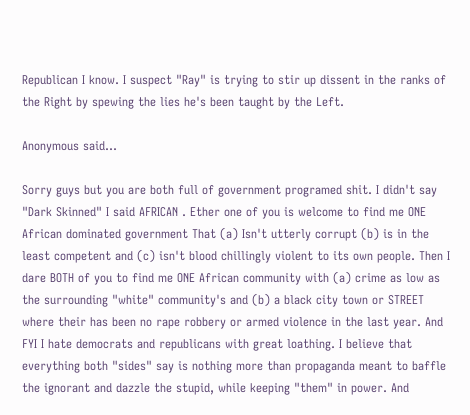Republican I know. I suspect "Ray" is trying to stir up dissent in the ranks of the Right by spewing the lies he's been taught by the Left.

Anonymous said...

Sorry guys but you are both full of government programed shit. I didn't say "Dark Skinned" I said AFRICAN . Ether one of you is welcome to find me ONE African dominated government That (a) Isn't utterly corrupt (b) is in the least competent and (c) isn't blood chillingly violent to its own people. Then I dare BOTH of you to find me ONE African community with (a) crime as low as the surrounding "white" community's and (b) a black city town or STREET where their has been no rape robbery or armed violence in the last year. And FYI I hate democrats and republicans with great loathing. I believe that everything both "sides" say is nothing more than propaganda meant to baffle the ignorant and dazzle the stupid, while keeping "them" in power. And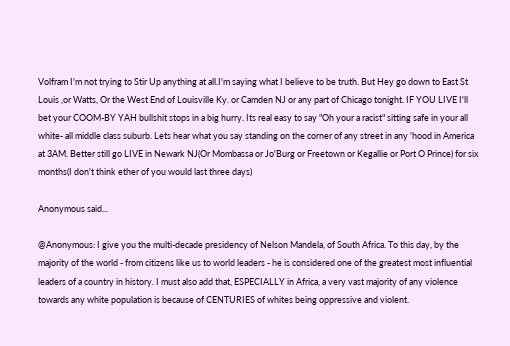Volfram I'm not trying to Stir Up anything at all.I'm saying what I believe to be truth. But Hey go down to East St Louis ,or Watts, Or the West End of Louisville Ky. or Camden NJ or any part of Chicago tonight. IF YOU LIVE I'll bet your COOM-BY YAH bullshit stops in a big hurry. Its real easy to say "Oh your a racist" sitting safe in your all white- all middle class suburb. Lets hear what you say standing on the corner of any street in any 'hood in America at 3AM. Better still go LIVE in Newark NJ(Or Mombassa or Jo'Burg or Freetown or Kegallie or Port O Prince) for six months(I don't think ether of you would last three days)

Anonymous said...

@Anonymous: I give you the multi-decade presidency of Nelson Mandela, of South Africa. To this day, by the majority of the world - from citizens like us to world leaders - he is considered one of the greatest most influential leaders of a country in history. I must also add that, ESPECIALLY in Africa, a very vast majority of any violence towards any white population is because of CENTURIES of whites being oppressive and violent.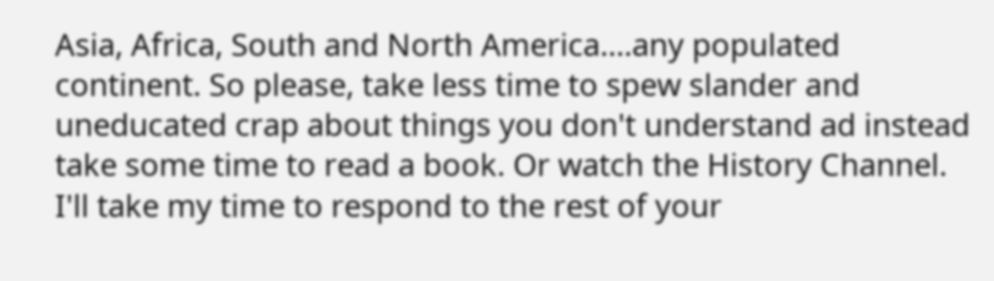Asia, Africa, South and North America....any populated continent. So please, take less time to spew slander and uneducated crap about things you don't understand ad instead take some time to read a book. Or watch the History Channel. I'll take my time to respond to the rest of your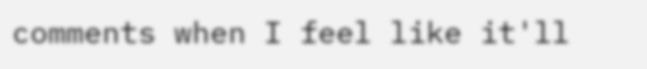comments when I feel like it'll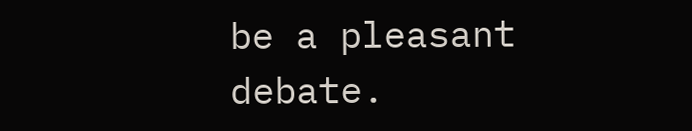be a pleasant debate.